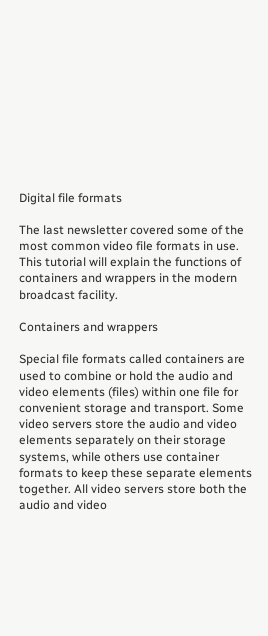Digital file formats

The last newsletter covered some of the most common video file formats in use. This tutorial will explain the functions of containers and wrappers in the modern broadcast facility.

Containers and wrappers

Special file formats called containers are used to combine or hold the audio and video elements (files) within one file for convenient storage and transport. Some video servers store the audio and video elements separately on their storage systems, while others use container formats to keep these separate elements together. All video servers store both the audio and video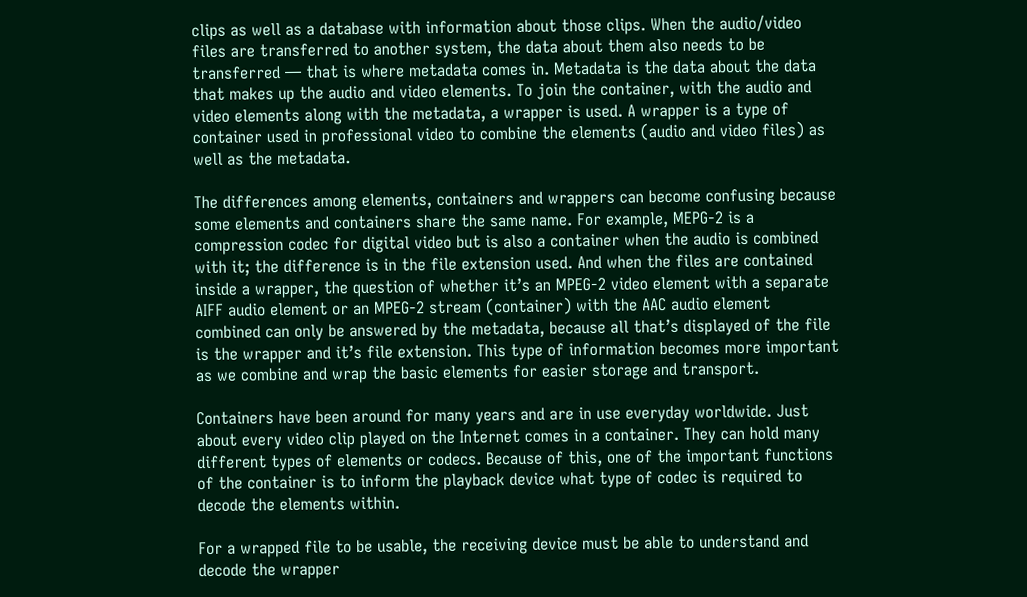clips as well as a database with information about those clips. When the audio/video files are transferred to another system, the data about them also needs to be transferred — that is where metadata comes in. Metadata is the data about the data that makes up the audio and video elements. To join the container, with the audio and video elements along with the metadata, a wrapper is used. A wrapper is a type of container used in professional video to combine the elements (audio and video files) as well as the metadata.

The differences among elements, containers and wrappers can become confusing because some elements and containers share the same name. For example, MEPG-2 is a compression codec for digital video but is also a container when the audio is combined with it; the difference is in the file extension used. And when the files are contained inside a wrapper, the question of whether it’s an MPEG-2 video element with a separate AIFF audio element or an MPEG-2 stream (container) with the AAC audio element combined can only be answered by the metadata, because all that’s displayed of the file is the wrapper and it’s file extension. This type of information becomes more important as we combine and wrap the basic elements for easier storage and transport.

Containers have been around for many years and are in use everyday worldwide. Just about every video clip played on the Internet comes in a container. They can hold many different types of elements or codecs. Because of this, one of the important functions of the container is to inform the playback device what type of codec is required to decode the elements within.

For a wrapped file to be usable, the receiving device must be able to understand and decode the wrapper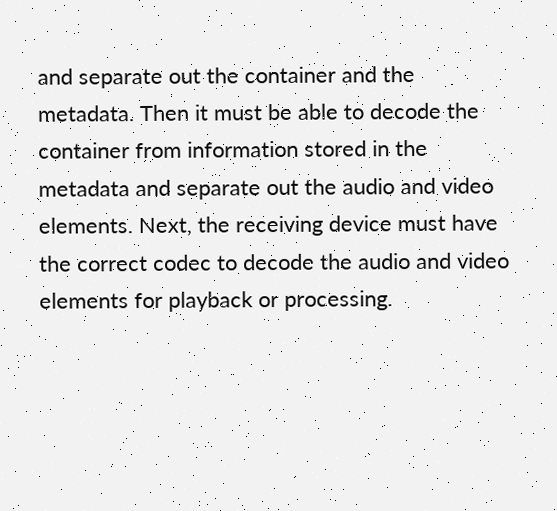and separate out the container and the metadata. Then it must be able to decode the container from information stored in the metadata and separate out the audio and video elements. Next, the receiving device must have the correct codec to decode the audio and video elements for playback or processing.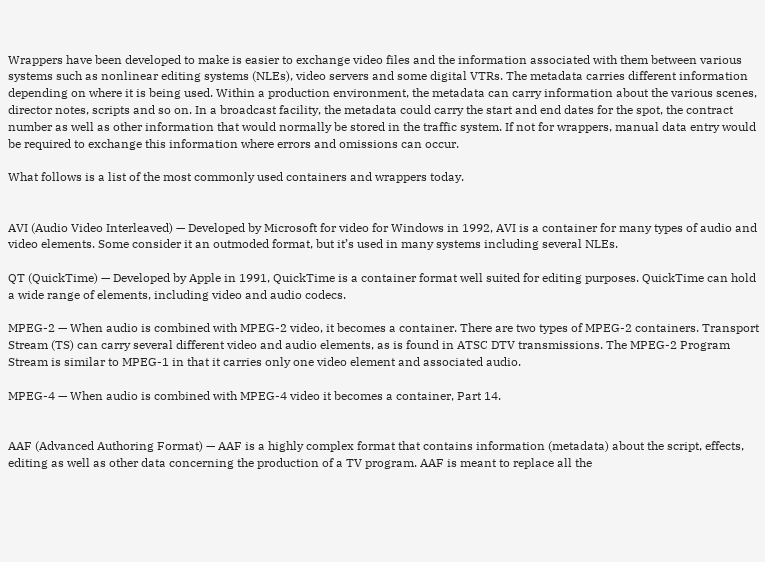Wrappers have been developed to make is easier to exchange video files and the information associated with them between various systems such as nonlinear editing systems (NLEs), video servers and some digital VTRs. The metadata carries different information depending on where it is being used. Within a production environment, the metadata can carry information about the various scenes, director notes, scripts and so on. In a broadcast facility, the metadata could carry the start and end dates for the spot, the contract number as well as other information that would normally be stored in the traffic system. If not for wrappers, manual data entry would be required to exchange this information where errors and omissions can occur.

What follows is a list of the most commonly used containers and wrappers today.


AVI (Audio Video Interleaved) — Developed by Microsoft for video for Windows in 1992, AVI is a container for many types of audio and video elements. Some consider it an outmoded format, but it’s used in many systems including several NLEs.

QT (QuickTime) — Developed by Apple in 1991, QuickTime is a container format well suited for editing purposes. QuickTime can hold a wide range of elements, including video and audio codecs.

MPEG-2 — When audio is combined with MPEG-2 video, it becomes a container. There are two types of MPEG-2 containers. Transport Stream (TS) can carry several different video and audio elements, as is found in ATSC DTV transmissions. The MPEG-2 Program Stream is similar to MPEG-1 in that it carries only one video element and associated audio.

MPEG-4 — When audio is combined with MPEG-4 video it becomes a container, Part 14.


AAF (Advanced Authoring Format) — AAF is a highly complex format that contains information (metadata) about the script, effects, editing as well as other data concerning the production of a TV program. AAF is meant to replace all the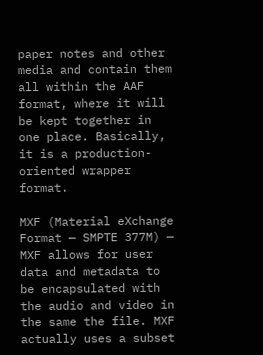paper notes and other media and contain them all within the AAF format, where it will be kept together in one place. Basically, it is a production-oriented wrapper format.

MXF (Material eXchange Format — SMPTE 377M) — MXF allows for user data and metadata to be encapsulated with the audio and video in the same the file. MXF actually uses a subset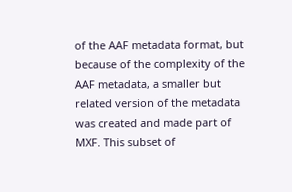of the AAF metadata format, but because of the complexity of the AAF metadata, a smaller but related version of the metadata was created and made part of MXF. This subset of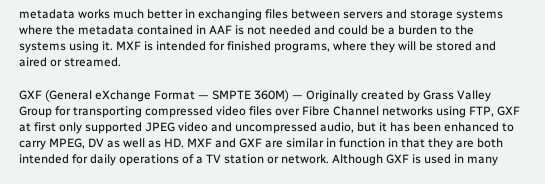metadata works much better in exchanging files between servers and storage systems where the metadata contained in AAF is not needed and could be a burden to the systems using it. MXF is intended for finished programs, where they will be stored and aired or streamed.

GXF (General eXchange Format — SMPTE 360M) — Originally created by Grass Valley Group for transporting compressed video files over Fibre Channel networks using FTP, GXF at first only supported JPEG video and uncompressed audio, but it has been enhanced to carry MPEG, DV as well as HD. MXF and GXF are similar in function in that they are both intended for daily operations of a TV station or network. Although GXF is used in many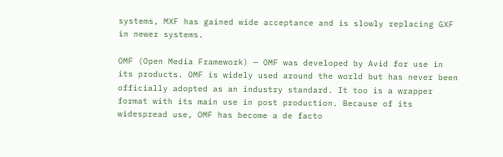systems, MXF has gained wide acceptance and is slowly replacing GXF in newer systems.

OMF (Open Media Framework) — OMF was developed by Avid for use in its products. OMF is widely used around the world but has never been officially adopted as an industry standard. It too is a wrapper format with its main use in post production. Because of its widespread use, OMF has become a de facto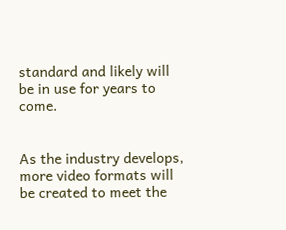standard and likely will be in use for years to come.


As the industry develops, more video formats will be created to meet the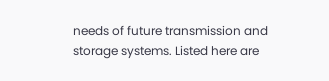needs of future transmission and storage systems. Listed here are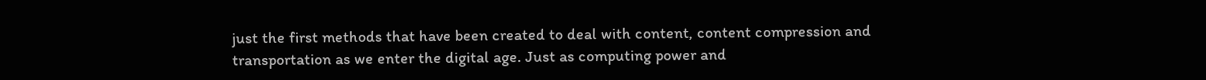just the first methods that have been created to deal with content, content compression and transportation as we enter the digital age. Just as computing power and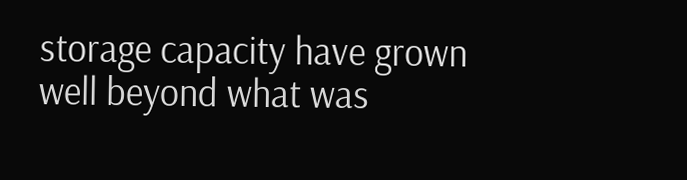storage capacity have grown well beyond what was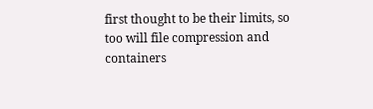first thought to be their limits, so too will file compression and containers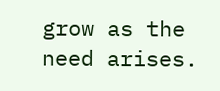grow as the need arises.